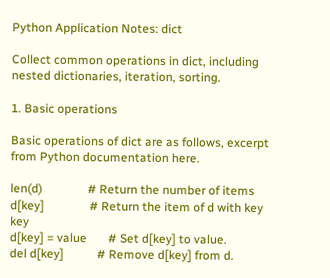Python Application Notes: dict

Collect common operations in dict, including nested dictionaries, iteration, sorting.

1. Basic operations

Basic operations of dict are as follows, excerpt from Python documentation here.

len(d)               # Return the number of items
d[key]               # Return the item of d with key key
d[key] = value       # Set d[key] to value.
del d[key]           # Remove d[key] from d.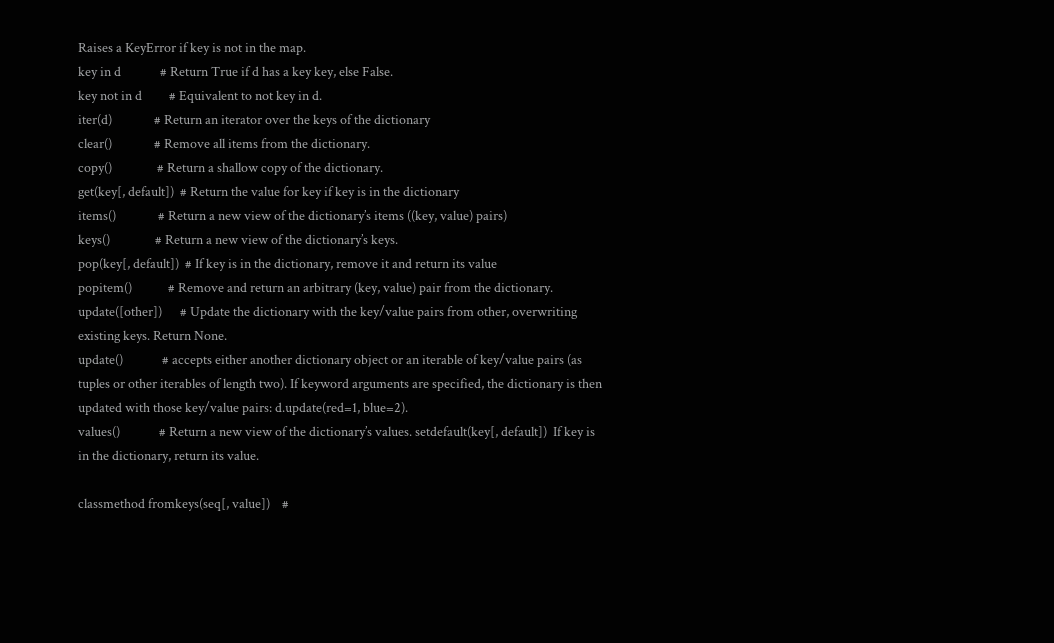Raises a KeyError if key is not in the map.
key in d             # Return True if d has a key key, else False.
key not in d         # Equivalent to not key in d.
iter(d)              # Return an iterator over the keys of the dictionary
clear()              # Remove all items from the dictionary.
copy()               # Return a shallow copy of the dictionary.
get(key[, default])  # Return the value for key if key is in the dictionary
items()              # Return a new view of the dictionary’s items ((key, value) pairs)
keys()               # Return a new view of the dictionary’s keys.
pop(key[, default])  # If key is in the dictionary, remove it and return its value
popitem()            # Remove and return an arbitrary (key, value) pair from the dictionary.
update([other])      # Update the dictionary with the key/value pairs from other, overwriting existing keys. Return None.
update()             # accepts either another dictionary object or an iterable of key/value pairs (as tuples or other iterables of length two). If keyword arguments are specified, the dictionary is then updated with those key/value pairs: d.update(red=1, blue=2).
values()             # Return a new view of the dictionary’s values. setdefault(key[, default])  If key is in the dictionary, return its value.

classmethod fromkeys(seq[, value])    #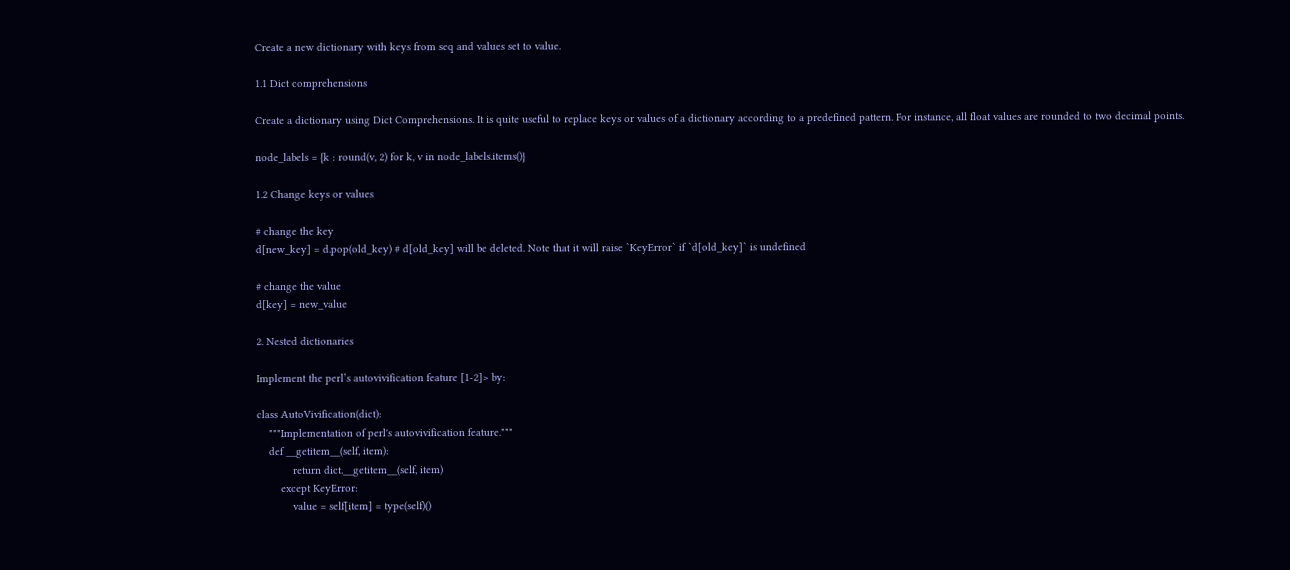Create a new dictionary with keys from seq and values set to value.

1.1 Dict comprehensions

Create a dictionary using Dict Comprehensions. It is quite useful to replace keys or values of a dictionary according to a predefined pattern. For instance, all float values are rounded to two decimal points.

node_labels = {k : round(v, 2) for k, v in node_labels.items()}

1.2 Change keys or values

# change the key
d[new_key] = d.pop(old_key) # d[old_key] will be deleted. Note that it will raise `KeyError` if `d[old_key]` is undefined

# change the value
d[key] = new_value

2. Nested dictionaries

Implement the perl’s autovivification feature [1-2]> by:

class AutoVivification(dict):
    """Implementation of perl's autovivification feature."""
    def __getitem__(self, item):
            return dict.__getitem__(self, item)
        except KeyError:
            value = self[item] = type(self)()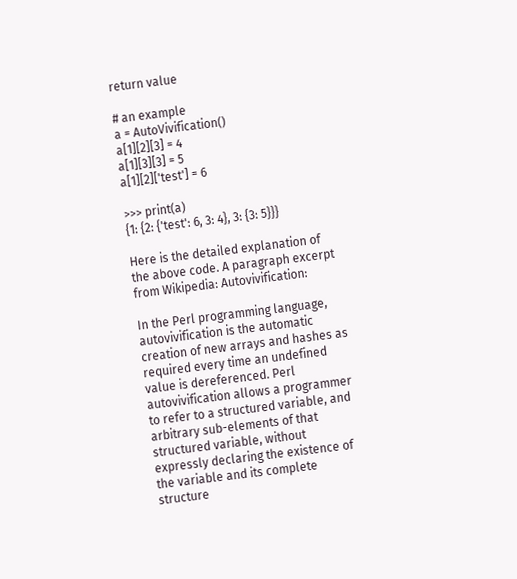return value

# an example
a = AutoVivification()
a[1][2][3] = 4
a[1][3][3] = 5
a[1][2]['test'] = 6

>>> print(a)
{1: {2: {'test': 6, 3: 4}, 3: {3: 5}}}

Here is the detailed explanation of the above code. A paragraph excerpt from Wikipedia: Autovivification:

In the Perl programming language, autovivification is the automatic creation of new arrays and hashes as required every time an undefined value is dereferenced. Perl autovivification allows a programmer to refer to a structured variable, and arbitrary sub-elements of that structured variable, without expressly declaring the existence of the variable and its complete structure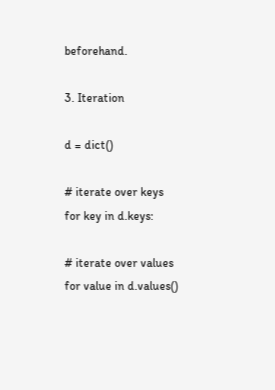beforehand.

3. Iteration

d = dict()

# iterate over keys
for key in d.keys:

# iterate over values
for value in d.values()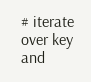# iterate over key and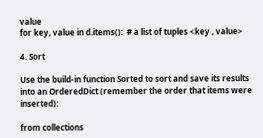value
for key, value in d.items():  # a list of tuples <key , value>

4. Sort

Use the build-in function Sorted to sort and save its results into an OrderedDict (remember the order that items were inserted):

from collections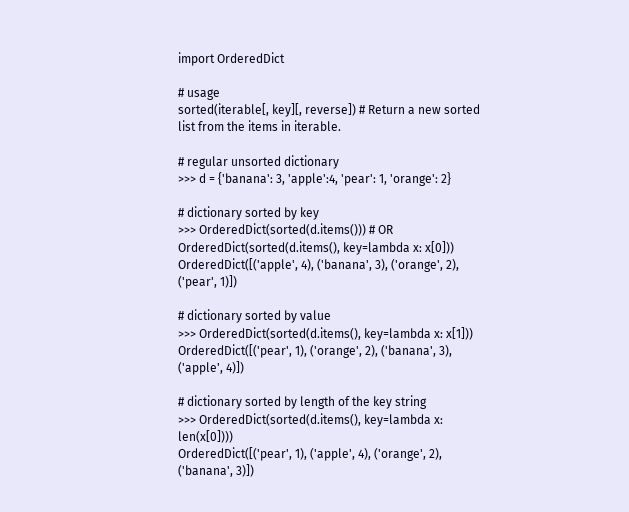import OrderedDict

# usage
sorted(iterable[, key][, reverse]) # Return a new sorted list from the items in iterable.

# regular unsorted dictionary
>>> d = {'banana': 3, 'apple':4, 'pear': 1, 'orange': 2}

# dictionary sorted by key
>>> OrderedDict(sorted(d.items())) # OR OrderedDict(sorted(d.items(), key=lambda x: x[0]))
OrderedDict([('apple', 4), ('banana', 3), ('orange', 2), ('pear', 1)])

# dictionary sorted by value
>>> OrderedDict(sorted(d.items(), key=lambda x: x[1]))
OrderedDict([('pear', 1), ('orange', 2), ('banana', 3), ('apple', 4)])

# dictionary sorted by length of the key string
>>> OrderedDict(sorted(d.items(), key=lambda x: len(x[0])))
OrderedDict([('pear', 1), ('apple', 4), ('orange', 2), ('banana', 3)])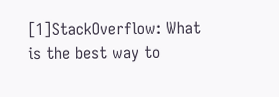[1]StackOverflow: What is the best way to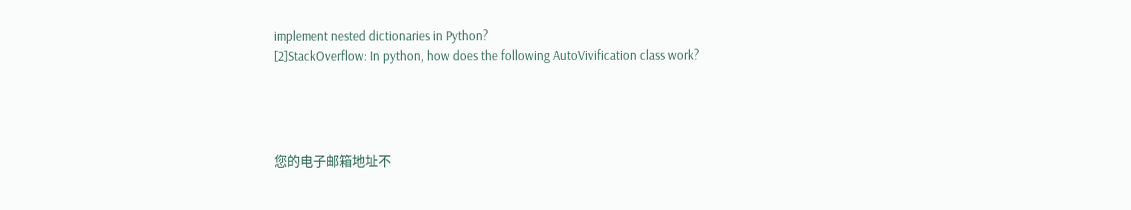implement nested dictionaries in Python?
[2]StackOverflow: In python, how does the following AutoVivification class work?




您的电子邮箱地址不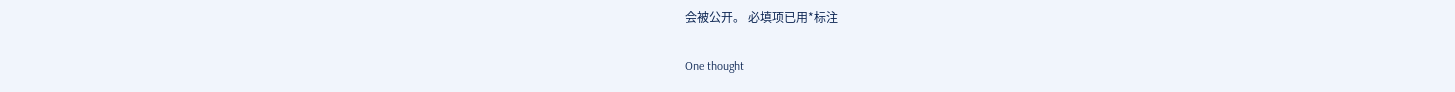会被公开。 必填项已用*标注

One thought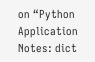on “Python Application Notes: dict